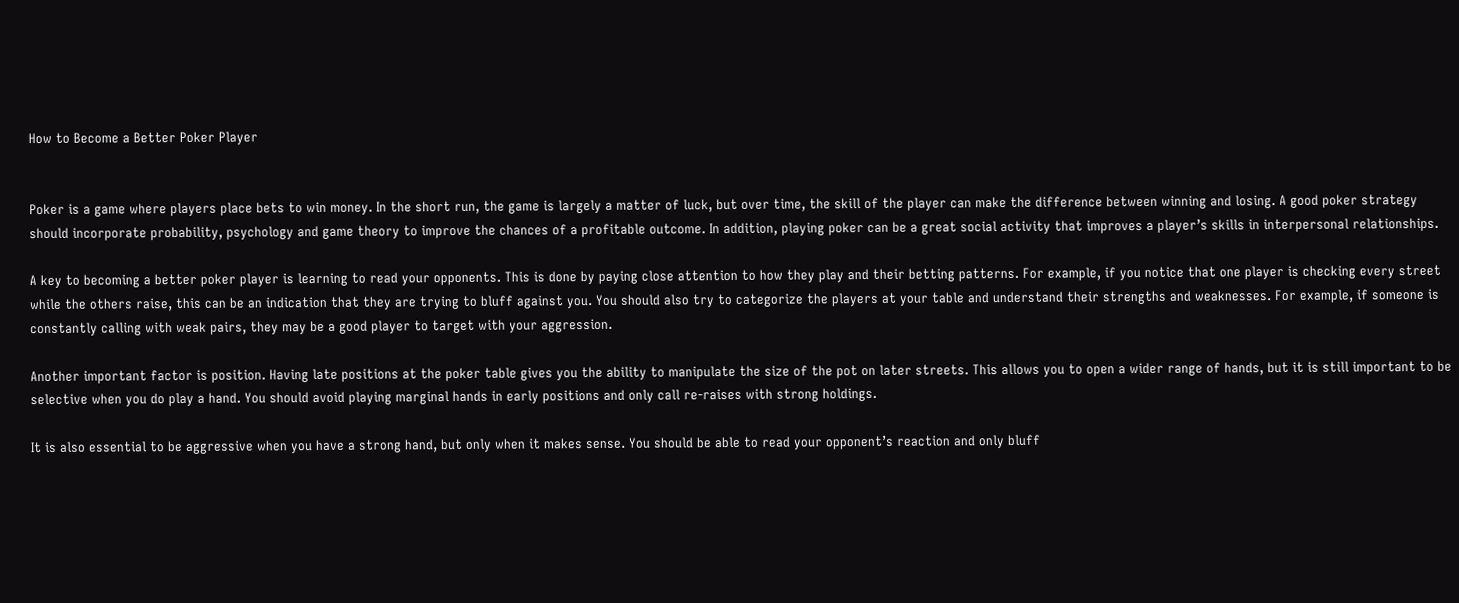How to Become a Better Poker Player


Poker is a game where players place bets to win money. In the short run, the game is largely a matter of luck, but over time, the skill of the player can make the difference between winning and losing. A good poker strategy should incorporate probability, psychology and game theory to improve the chances of a profitable outcome. In addition, playing poker can be a great social activity that improves a player’s skills in interpersonal relationships.

A key to becoming a better poker player is learning to read your opponents. This is done by paying close attention to how they play and their betting patterns. For example, if you notice that one player is checking every street while the others raise, this can be an indication that they are trying to bluff against you. You should also try to categorize the players at your table and understand their strengths and weaknesses. For example, if someone is constantly calling with weak pairs, they may be a good player to target with your aggression.

Another important factor is position. Having late positions at the poker table gives you the ability to manipulate the size of the pot on later streets. This allows you to open a wider range of hands, but it is still important to be selective when you do play a hand. You should avoid playing marginal hands in early positions and only call re-raises with strong holdings.

It is also essential to be aggressive when you have a strong hand, but only when it makes sense. You should be able to read your opponent’s reaction and only bluff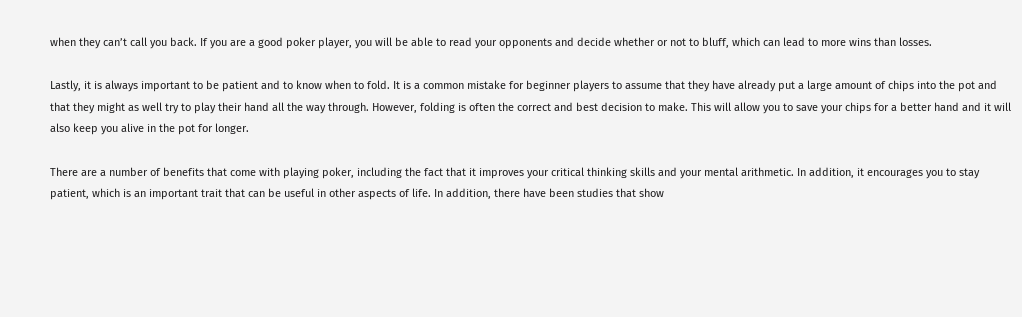when they can’t call you back. If you are a good poker player, you will be able to read your opponents and decide whether or not to bluff, which can lead to more wins than losses.

Lastly, it is always important to be patient and to know when to fold. It is a common mistake for beginner players to assume that they have already put a large amount of chips into the pot and that they might as well try to play their hand all the way through. However, folding is often the correct and best decision to make. This will allow you to save your chips for a better hand and it will also keep you alive in the pot for longer.

There are a number of benefits that come with playing poker, including the fact that it improves your critical thinking skills and your mental arithmetic. In addition, it encourages you to stay patient, which is an important trait that can be useful in other aspects of life. In addition, there have been studies that show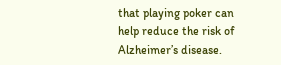that playing poker can help reduce the risk of Alzheimer’s disease.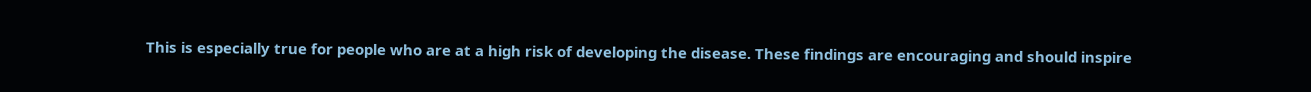This is especially true for people who are at a high risk of developing the disease. These findings are encouraging and should inspire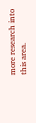more research into this area.